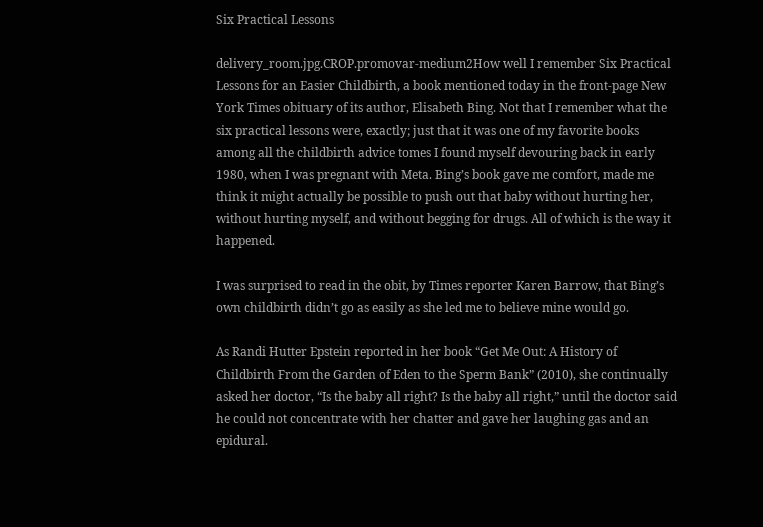Six Practical Lessons

delivery_room.jpg.CROP.promovar-medium2How well I remember Six Practical Lessons for an Easier Childbirth, a book mentioned today in the front-page New York Times obituary of its author, Elisabeth Bing. Not that I remember what the six practical lessons were, exactly; just that it was one of my favorite books among all the childbirth advice tomes I found myself devouring back in early 1980, when I was pregnant with Meta. Bing’s book gave me comfort, made me think it might actually be possible to push out that baby without hurting her, without hurting myself, and without begging for drugs. All of which is the way it happened.

I was surprised to read in the obit, by Times reporter Karen Barrow, that Bing’s own childbirth didn’t go as easily as she led me to believe mine would go.

As Randi Hutter Epstein reported in her book “Get Me Out: A History of Childbirth From the Garden of Eden to the Sperm Bank” (2010), she continually asked her doctor, “Is the baby all right? Is the baby all right,” until the doctor said he could not concentrate with her chatter and gave her laughing gas and an epidural.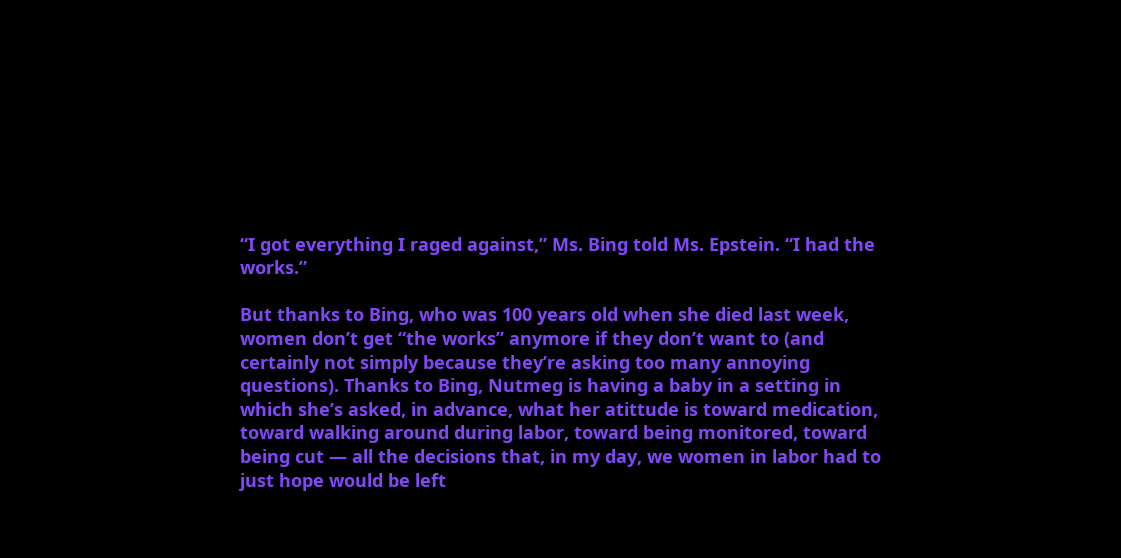“I got everything I raged against,” Ms. Bing told Ms. Epstein. “I had the works.”

But thanks to Bing, who was 100 years old when she died last week, women don’t get “the works” anymore if they don’t want to (and certainly not simply because they’re asking too many annoying questions). Thanks to Bing, Nutmeg is having a baby in a setting in which she’s asked, in advance, what her atittude is toward medication, toward walking around during labor, toward being monitored, toward being cut — all the decisions that, in my day, we women in labor had to just hope would be left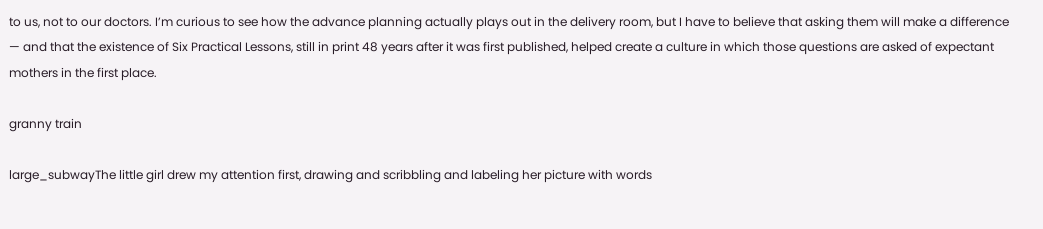to us, not to our doctors. I’m curious to see how the advance planning actually plays out in the delivery room, but I have to believe that asking them will make a difference — and that the existence of Six Practical Lessons, still in print 48 years after it was first published, helped create a culture in which those questions are asked of expectant mothers in the first place.

granny train

large_subwayThe little girl drew my attention first, drawing and scribbling and labeling her picture with words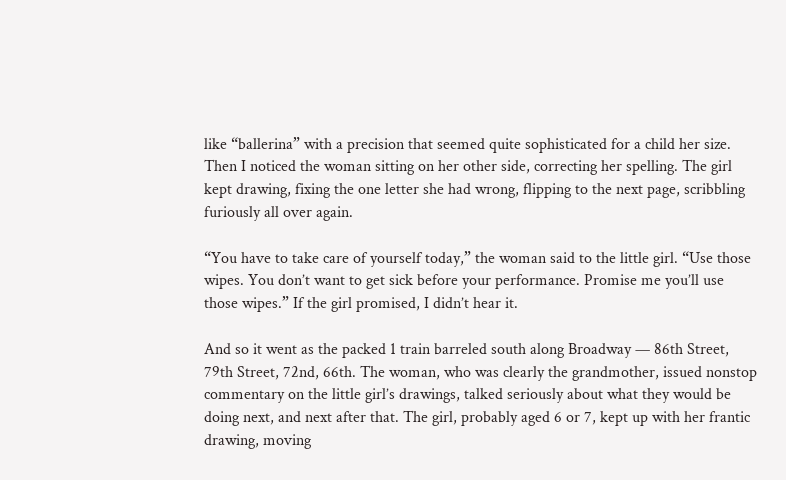like “ballerina” with a precision that seemed quite sophisticated for a child her size. Then I noticed the woman sitting on her other side, correcting her spelling. The girl kept drawing, fixing the one letter she had wrong, flipping to the next page, scribbling furiously all over again.

“You have to take care of yourself today,” the woman said to the little girl. “Use those wipes. You don’t want to get sick before your performance. Promise me you’ll use those wipes.” If the girl promised, I didn’t hear it.

And so it went as the packed 1 train barreled south along Broadway — 86th Street, 79th Street, 72nd, 66th. The woman, who was clearly the grandmother, issued nonstop commentary on the little girl’s drawings, talked seriously about what they would be doing next, and next after that. The girl, probably aged 6 or 7, kept up with her frantic drawing, moving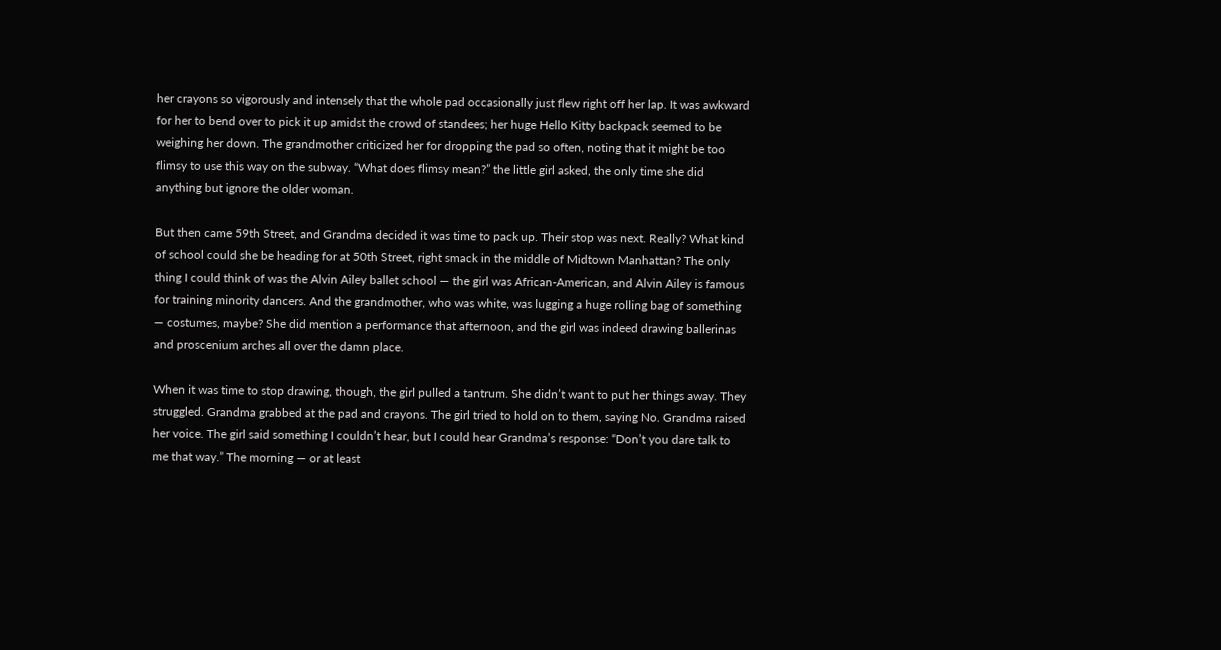her crayons so vigorously and intensely that the whole pad occasionally just flew right off her lap. It was awkward for her to bend over to pick it up amidst the crowd of standees; her huge Hello Kitty backpack seemed to be weighing her down. The grandmother criticized her for dropping the pad so often, noting that it might be too flimsy to use this way on the subway. “What does flimsy mean?” the little girl asked, the only time she did anything but ignore the older woman.

But then came 59th Street, and Grandma decided it was time to pack up. Their stop was next. Really? What kind of school could she be heading for at 50th Street, right smack in the middle of Midtown Manhattan? The only thing I could think of was the Alvin Ailey ballet school — the girl was African-American, and Alvin Ailey is famous for training minority dancers. And the grandmother, who was white, was lugging a huge rolling bag of something — costumes, maybe? She did mention a performance that afternoon, and the girl was indeed drawing ballerinas and proscenium arches all over the damn place.

When it was time to stop drawing, though, the girl pulled a tantrum. She didn’t want to put her things away. They struggled. Grandma grabbed at the pad and crayons. The girl tried to hold on to them, saying No. Grandma raised her voice. The girl said something I couldn’t hear, but I could hear Grandma’s response: “Don’t you dare talk to me that way.” The morning — or at least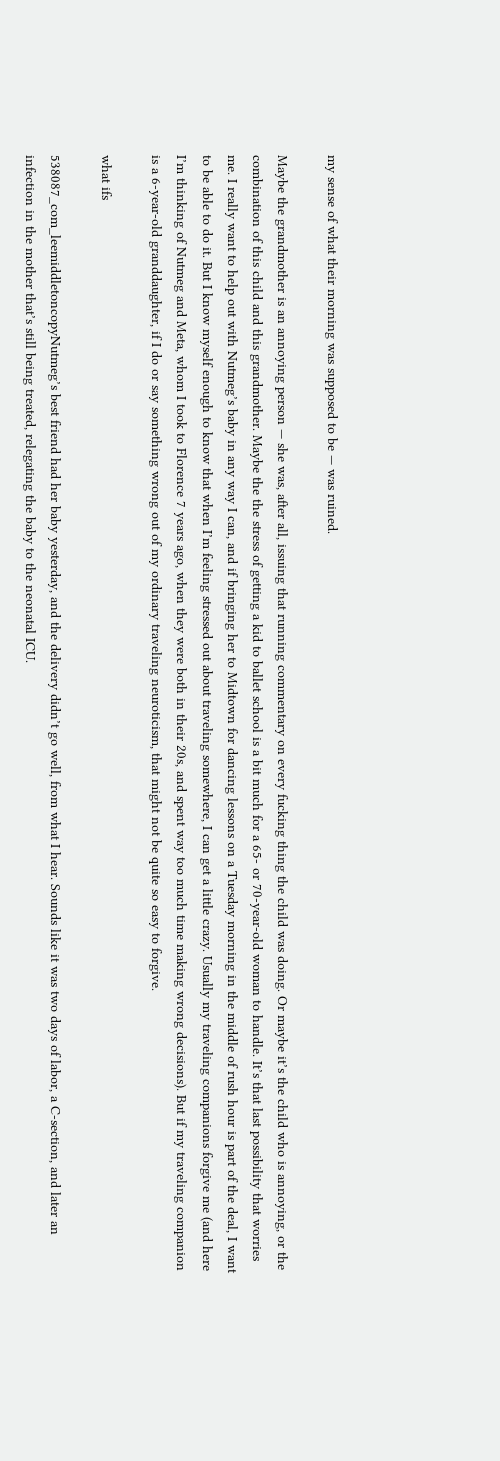my sense of what their morning was supposed to be — was ruined.

Maybe the grandmother is an annoying person — she was, after all, issuing that running commentary on every fucking thing the child was doing. Or maybe it’s the child who is annoying, or the combination of this child and this grandmother. Maybe the the stress of getting a kid to ballet school is a bit much for a 65- or 70-year-old woman to handle. It’s that last possibility that worries me. I really want to help out with Nutmeg’s baby in any way I can, and if bringing her to Midtown for dancing lessons on a Tuesday morning in the middle of rush hour is part of the deal, I want to be able to do it. But I know myself enough to know that when I’m feeling stressed out about traveling somewhere, I can get a little crazy. Usually my traveling companions forgive me (and here I’m thinking of Nutmeg and Meta, whom I took to Florence 7 years ago, when they were both in their 20s, and spent way too much time making wrong decisions). But if my traveling companion is a 6-year-old granddaughter, if I do or say something wrong out of my ordinary traveling neuroticism, that might not be quite so easy to forgive.

what ifs

538087_com_leemiddletoncopyNutmeg’s best friend had her baby yesterday, and the delivery didn’t go well, from what I hear. Sounds like it was two days of labor, a C-section, and later an infection in the mother that’s still being treated, relegating the baby to the neonatal ICU.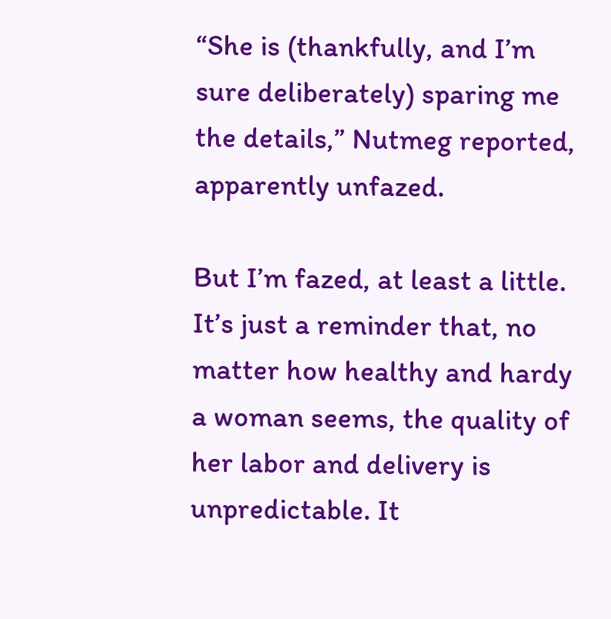“She is (thankfully, and I’m sure deliberately) sparing me the details,” Nutmeg reported, apparently unfazed.

But I’m fazed, at least a little. It’s just a reminder that, no matter how healthy and hardy a woman seems, the quality of her labor and delivery is unpredictable. It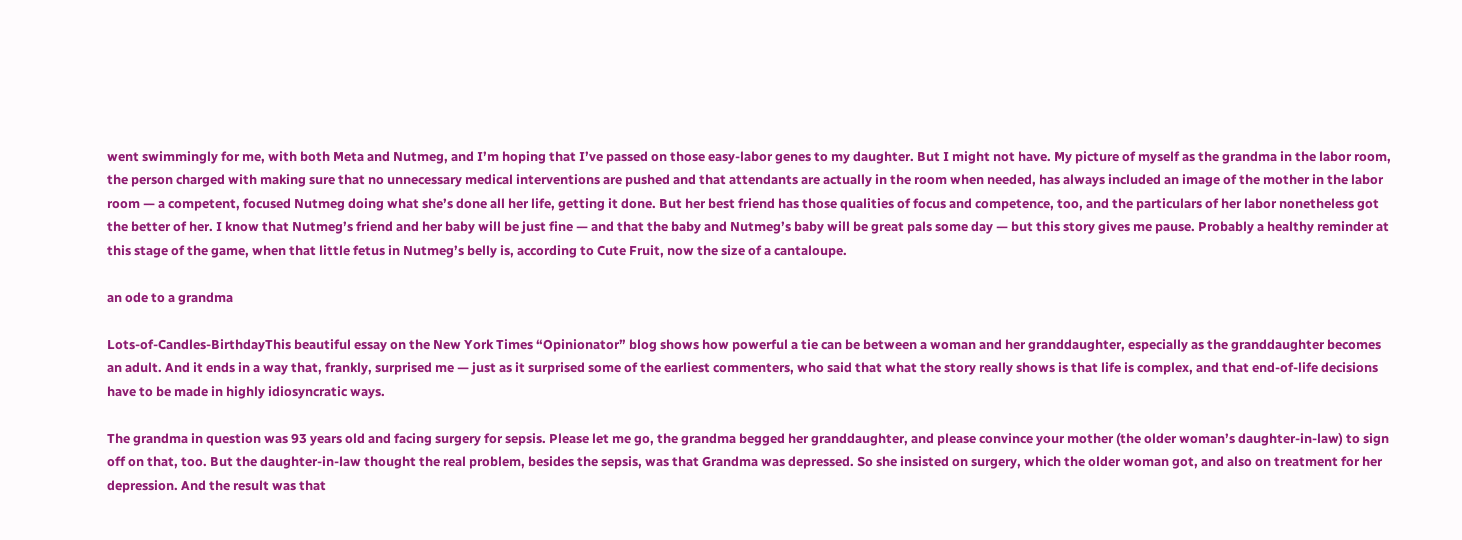went swimmingly for me, with both Meta and Nutmeg, and I’m hoping that I’ve passed on those easy-labor genes to my daughter. But I might not have. My picture of myself as the grandma in the labor room, the person charged with making sure that no unnecessary medical interventions are pushed and that attendants are actually in the room when needed, has always included an image of the mother in the labor room — a competent, focused Nutmeg doing what she’s done all her life, getting it done. But her best friend has those qualities of focus and competence, too, and the particulars of her labor nonetheless got the better of her. I know that Nutmeg’s friend and her baby will be just fine — and that the baby and Nutmeg’s baby will be great pals some day — but this story gives me pause. Probably a healthy reminder at this stage of the game, when that little fetus in Nutmeg’s belly is, according to Cute Fruit, now the size of a cantaloupe.

an ode to a grandma

Lots-of-Candles-BirthdayThis beautiful essay on the New York Times “Opinionator” blog shows how powerful a tie can be between a woman and her granddaughter, especially as the granddaughter becomes an adult. And it ends in a way that, frankly, surprised me — just as it surprised some of the earliest commenters, who said that what the story really shows is that life is complex, and that end-of-life decisions have to be made in highly idiosyncratic ways.

The grandma in question was 93 years old and facing surgery for sepsis. Please let me go, the grandma begged her granddaughter, and please convince your mother (the older woman’s daughter-in-law) to sign off on that, too. But the daughter-in-law thought the real problem, besides the sepsis, was that Grandma was depressed. So she insisted on surgery, which the older woman got, and also on treatment for her depression. And the result was that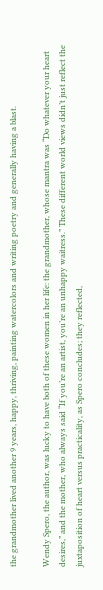the grandmother lived another 9 years, happy, thriving, painting watercolors and writing poetry and generally having a blast.

Wendy Spero, the author, was lucky to have both of these women in her life: the grandmother, whose mantra was “Do whatever your heart desires,” and the mother, who always said “If you’re an artist, you’re an unhappy waitress.” These different world views didn’t just reflect the juxtaposition of heart versus practicality, as Spero concludes; they reflected,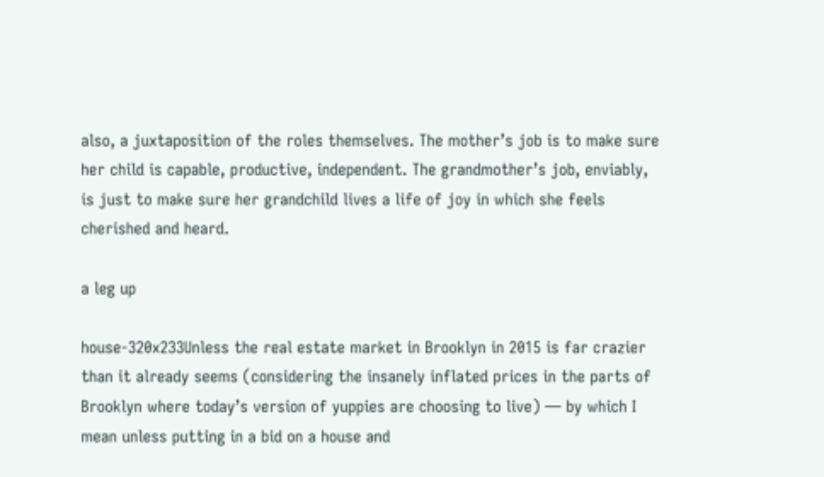also, a juxtaposition of the roles themselves. The mother’s job is to make sure her child is capable, productive, independent. The grandmother’s job, enviably, is just to make sure her grandchild lives a life of joy in which she feels cherished and heard.

a leg up

house-320x233Unless the real estate market in Brooklyn in 2015 is far crazier than it already seems (considering the insanely inflated prices in the parts of Brooklyn where today’s version of yuppies are choosing to live) — by which I mean unless putting in a bid on a house and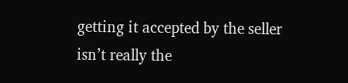getting it accepted by the seller isn’t really the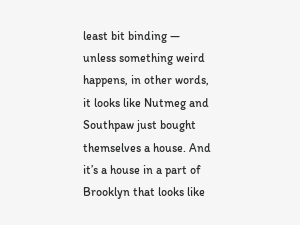least bit binding — unless something weird happens, in other words, it looks like Nutmeg and Southpaw just bought themselves a house. And it’s a house in a part of Brooklyn that looks like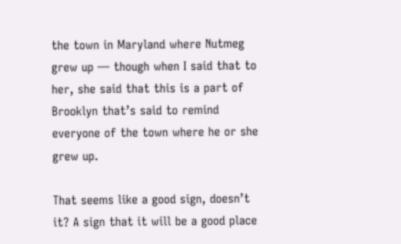the town in Maryland where Nutmeg grew up — though when I said that to her, she said that this is a part of Brooklyn that’s said to remind everyone of the town where he or she grew up.

That seems like a good sign, doesn’t it? A sign that it will be a good place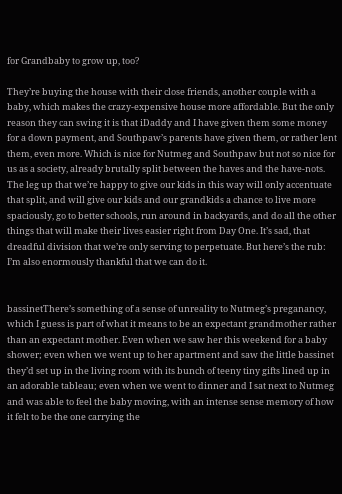for Grandbaby to grow up, too?

They’re buying the house with their close friends, another couple with a baby, which makes the crazy-expensive house more affordable. But the only reason they can swing it is that iDaddy and I have given them some money for a down payment, and Southpaw’s parents have given them, or rather lent them, even more. Which is nice for Nutmeg and Southpaw but not so nice for us as a society, already brutally split between the haves and the have-nots. The leg up that we’re happy to give our kids in this way will only accentuate that split, and will give our kids and our grandkids a chance to live more spaciously, go to better schools, run around in backyards, and do all the other things that will make their lives easier right from Day One. It’s sad, that dreadful division that we’re only serving to perpetuate. But here’s the rub: I’m also enormously thankful that we can do it.


bassinetThere’s something of a sense of unreality to Nutmeg’s preganancy, which I guess is part of what it means to be an expectant grandmother rather than an expectant mother. Even when we saw her this weekend for a baby shower; even when we went up to her apartment and saw the little bassinet they’d set up in the living room with its bunch of teeny tiny gifts lined up in an adorable tableau; even when we went to dinner and I sat next to Nutmeg and was able to feel the baby moving, with an intense sense memory of how it felt to be the one carrying the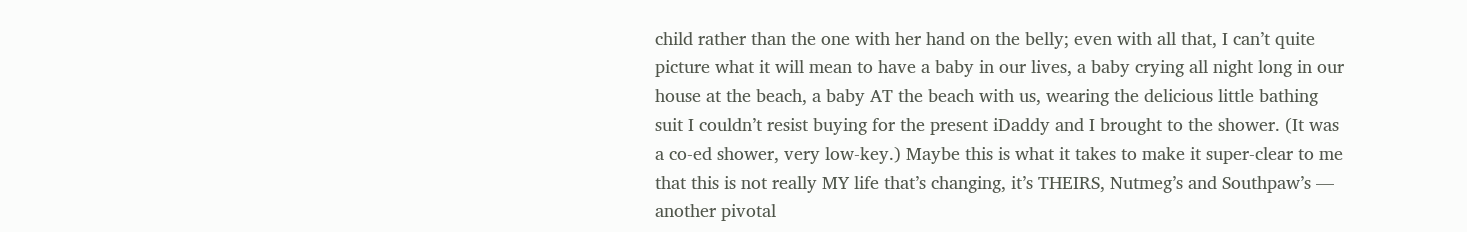child rather than the one with her hand on the belly; even with all that, I can’t quite picture what it will mean to have a baby in our lives, a baby crying all night long in our house at the beach, a baby AT the beach with us, wearing the delicious little bathing suit I couldn’t resist buying for the present iDaddy and I brought to the shower. (It was a co-ed shower, very low-key.) Maybe this is what it takes to make it super-clear to me that this is not really MY life that’s changing, it’s THEIRS, Nutmeg’s and Southpaw’s — another pivotal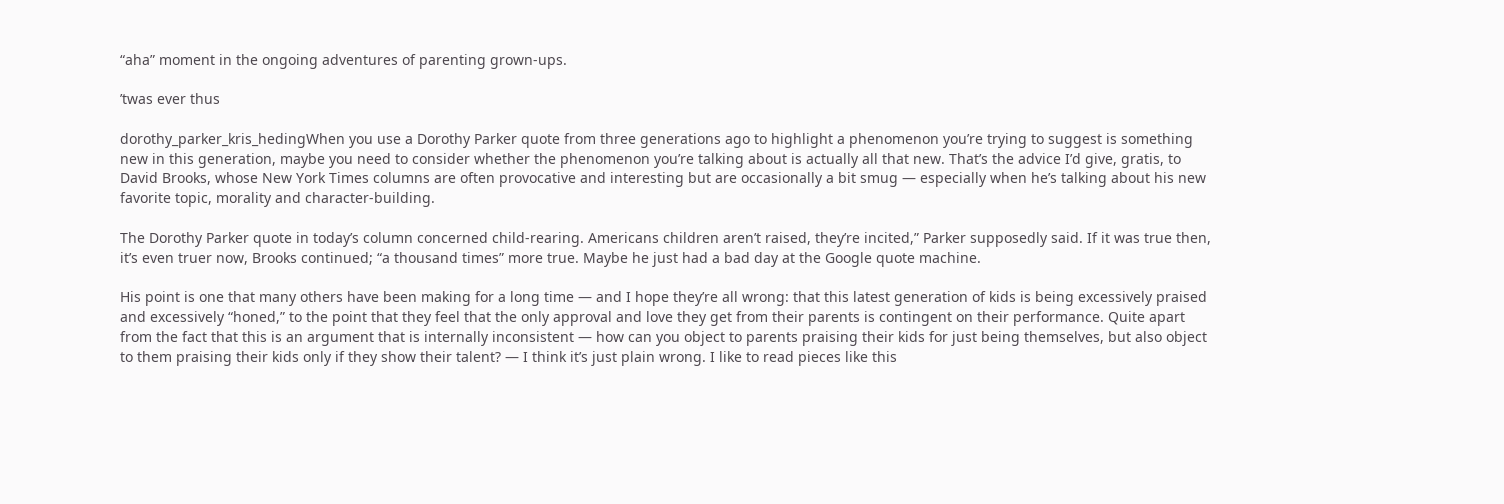“aha” moment in the ongoing adventures of parenting grown-ups.

’twas ever thus

dorothy_parker_kris_hedingWhen you use a Dorothy Parker quote from three generations ago to highlight a phenomenon you’re trying to suggest is something new in this generation, maybe you need to consider whether the phenomenon you’re talking about is actually all that new. That’s the advice I’d give, gratis, to David Brooks, whose New York Times columns are often provocative and interesting but are occasionally a bit smug — especially when he’s talking about his new favorite topic, morality and character-building.

The Dorothy Parker quote in today’s column concerned child-rearing. Americans children aren’t raised, they’re incited,” Parker supposedly said. If it was true then, it’s even truer now, Brooks continued; “a thousand times” more true. Maybe he just had a bad day at the Google quote machine.

His point is one that many others have been making for a long time — and I hope they’re all wrong: that this latest generation of kids is being excessively praised and excessively “honed,” to the point that they feel that the only approval and love they get from their parents is contingent on their performance. Quite apart from the fact that this is an argument that is internally inconsistent — how can you object to parents praising their kids for just being themselves, but also object to them praising their kids only if they show their talent? — I think it’s just plain wrong. I like to read pieces like this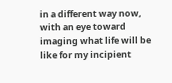in a different way now, with an eye toward imaging what life will be like for my incipient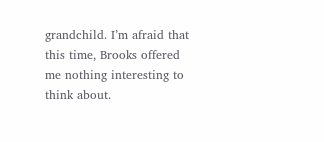grandchild. I’m afraid that this time, Brooks offered me nothing interesting to think about.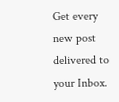Get every new post delivered to your Inbox.